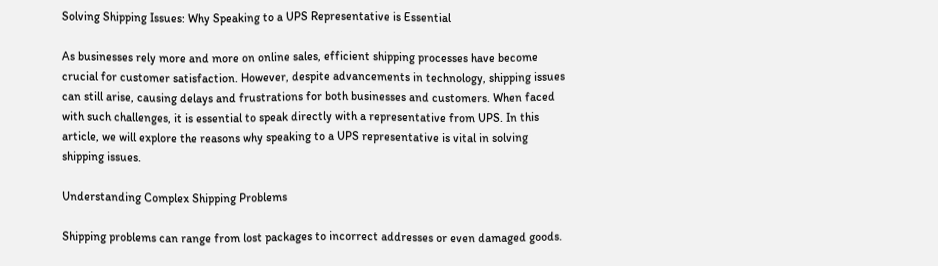Solving Shipping Issues: Why Speaking to a UPS Representative is Essential

As businesses rely more and more on online sales, efficient shipping processes have become crucial for customer satisfaction. However, despite advancements in technology, shipping issues can still arise, causing delays and frustrations for both businesses and customers. When faced with such challenges, it is essential to speak directly with a representative from UPS. In this article, we will explore the reasons why speaking to a UPS representative is vital in solving shipping issues.

Understanding Complex Shipping Problems

Shipping problems can range from lost packages to incorrect addresses or even damaged goods.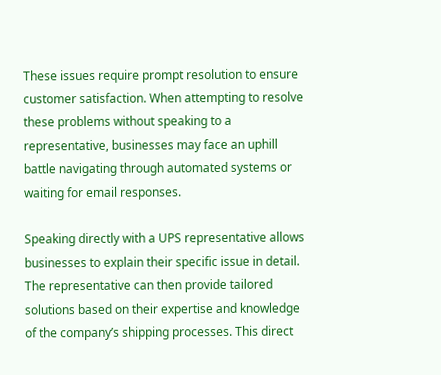These issues require prompt resolution to ensure customer satisfaction. When attempting to resolve these problems without speaking to a representative, businesses may face an uphill battle navigating through automated systems or waiting for email responses.

Speaking directly with a UPS representative allows businesses to explain their specific issue in detail. The representative can then provide tailored solutions based on their expertise and knowledge of the company’s shipping processes. This direct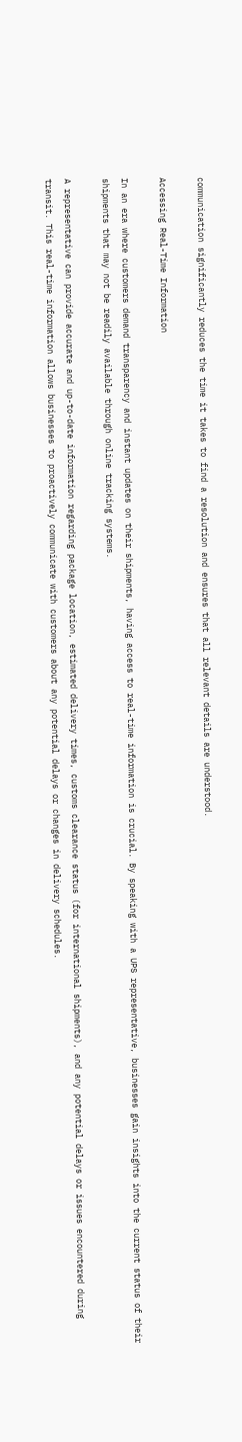communication significantly reduces the time it takes to find a resolution and ensures that all relevant details are understood.

Accessing Real-Time Information

In an era where customers demand transparency and instant updates on their shipments, having access to real-time information is crucial. By speaking with a UPS representative, businesses gain insights into the current status of their shipments that may not be readily available through online tracking systems.

A representative can provide accurate and up-to-date information regarding package location, estimated delivery times, customs clearance status (for international shipments), and any potential delays or issues encountered during transit. This real-time information allows businesses to proactively communicate with customers about any potential delays or changes in delivery schedules.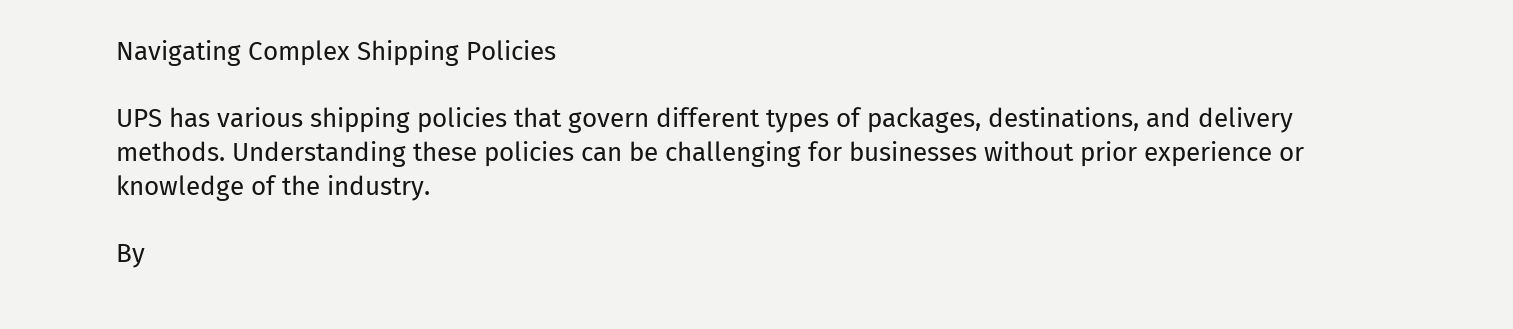Navigating Complex Shipping Policies

UPS has various shipping policies that govern different types of packages, destinations, and delivery methods. Understanding these policies can be challenging for businesses without prior experience or knowledge of the industry.

By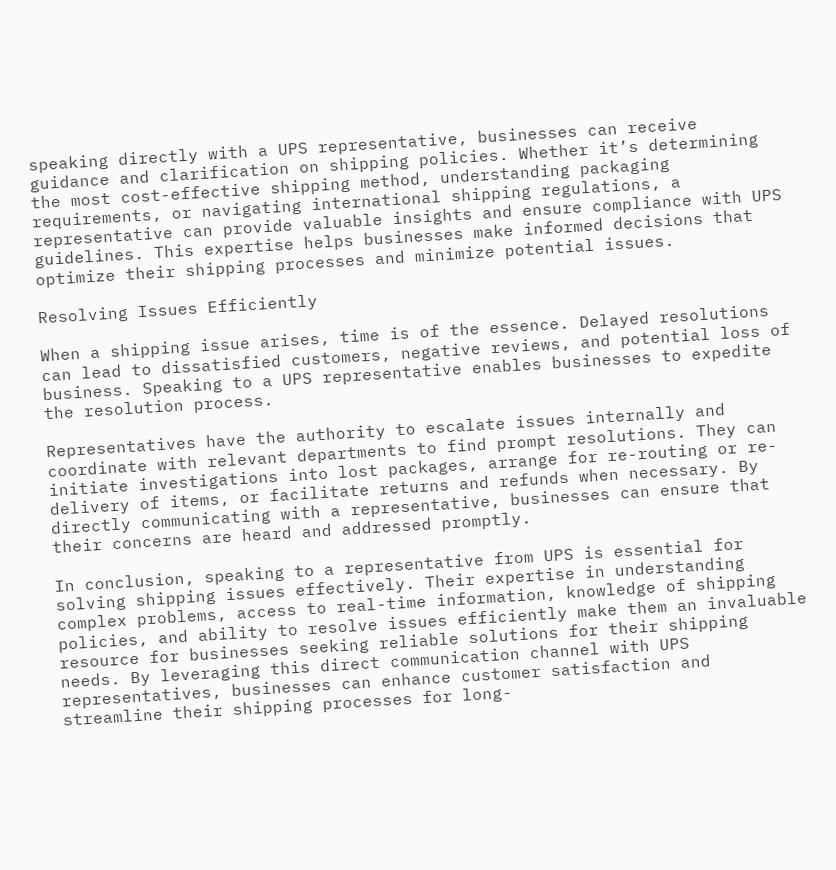speaking directly with a UPS representative, businesses can receive guidance and clarification on shipping policies. Whether it’s determining the most cost-effective shipping method, understanding packaging requirements, or navigating international shipping regulations, a representative can provide valuable insights and ensure compliance with UPS guidelines. This expertise helps businesses make informed decisions that optimize their shipping processes and minimize potential issues.

Resolving Issues Efficiently

When a shipping issue arises, time is of the essence. Delayed resolutions can lead to dissatisfied customers, negative reviews, and potential loss of business. Speaking to a UPS representative enables businesses to expedite the resolution process.

Representatives have the authority to escalate issues internally and coordinate with relevant departments to find prompt resolutions. They can initiate investigations into lost packages, arrange for re-routing or re-delivery of items, or facilitate returns and refunds when necessary. By directly communicating with a representative, businesses can ensure that their concerns are heard and addressed promptly.

In conclusion, speaking to a representative from UPS is essential for solving shipping issues effectively. Their expertise in understanding complex problems, access to real-time information, knowledge of shipping policies, and ability to resolve issues efficiently make them an invaluable resource for businesses seeking reliable solutions for their shipping needs. By leveraging this direct communication channel with UPS representatives, businesses can enhance customer satisfaction and streamline their shipping processes for long-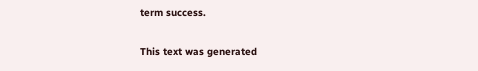term success.

This text was generated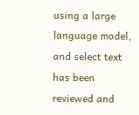using a large language model, and select text has been reviewed and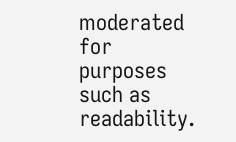moderated for purposes such as readability.